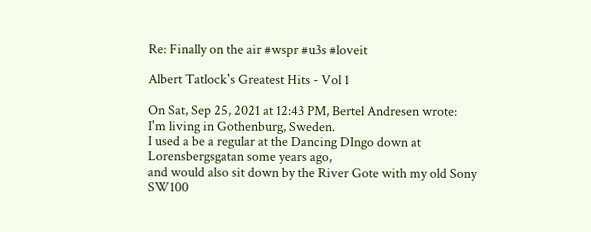Re: Finally on the air #wspr #u3s #loveit

Albert Tatlock's Greatest Hits - Vol 1

On Sat, Sep 25, 2021 at 12:43 PM, Bertel Andresen wrote:
I'm living in Gothenburg, Sweden.
I used a be a regular at the Dancing DIngo down at Lorensbergsgatan some years ago,
and would also sit down by the River Gote with my old Sony SW100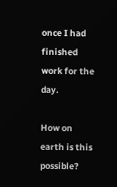once I had finished
work for the day.

How on earth is this possible?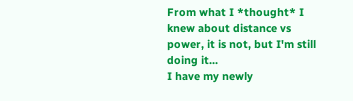From what I *thought* I knew about distance vs power, it is not, but I'm still doing it...
I have my newly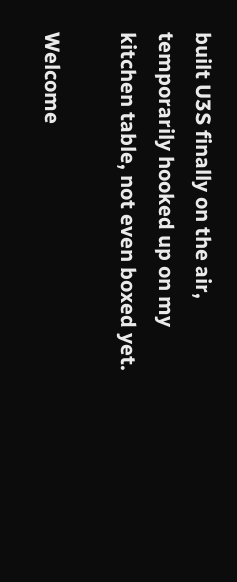built U3S finally on the air, temporarily hooked up on my kitchen table, not even boxed yet.

Welcome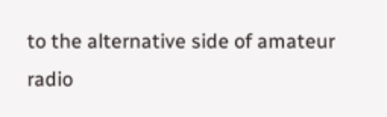to the alternative side of amateur radio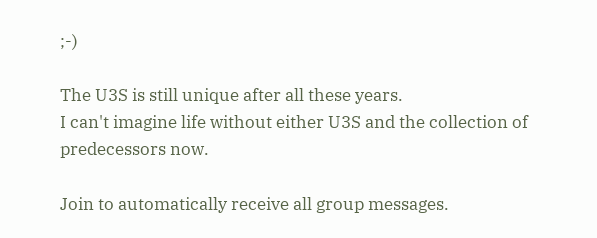;-)

The U3S is still unique after all these years.
I can't imagine life without either U3S and the collection of predecessors now.

Join to automatically receive all group messages.